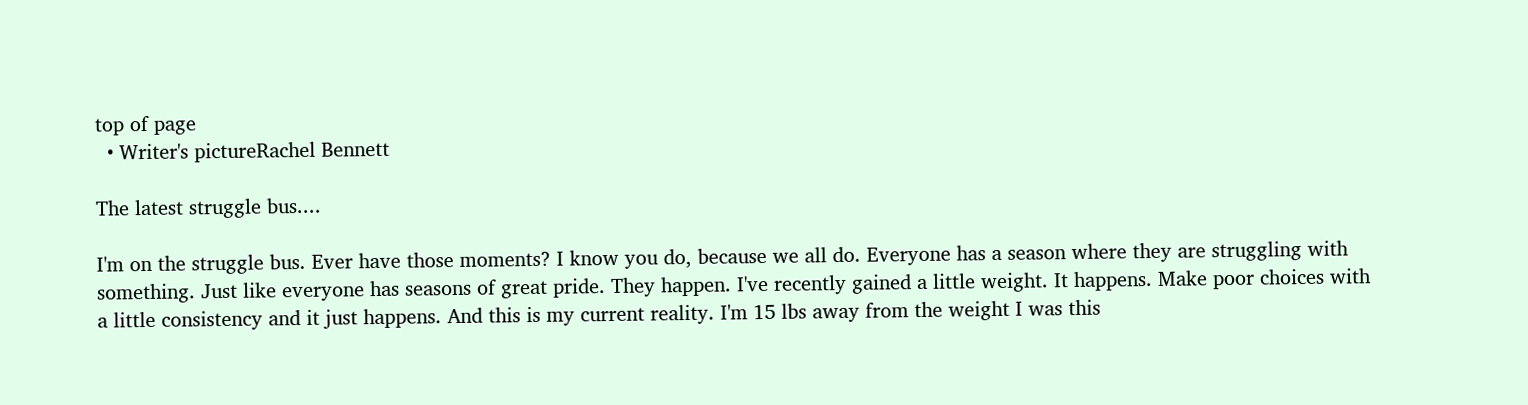top of page
  • Writer's pictureRachel Bennett

The latest struggle bus....

I'm on the struggle bus. Ever have those moments? I know you do, because we all do. Everyone has a season where they are struggling with something. Just like everyone has seasons of great pride. They happen. I've recently gained a little weight. It happens. Make poor choices with a little consistency and it just happens. And this is my current reality. I'm 15 lbs away from the weight I was this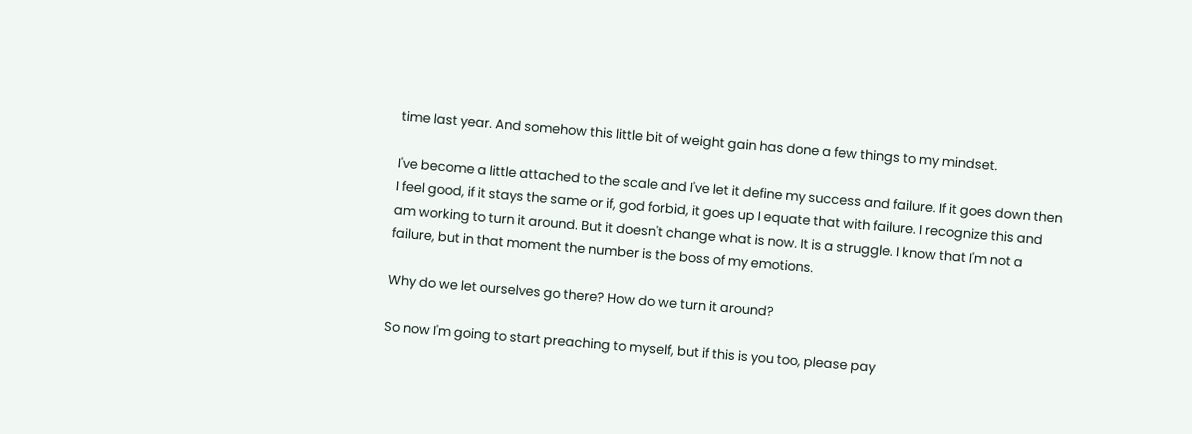time last year. And somehow this little bit of weight gain has done a few things to my mindset.

I've become a little attached to the scale and I've let it define my success and failure. If it goes down then I feel good, if it stays the same or if, god forbid, it goes up I equate that with failure. I recognize this and am working to turn it around. But it doesn't change what is now. It is a struggle. I know that I'm not a failure, but in that moment the number is the boss of my emotions.

Why do we let ourselves go there? How do we turn it around?

So now I'm going to start preaching to myself, but if this is you too, please pay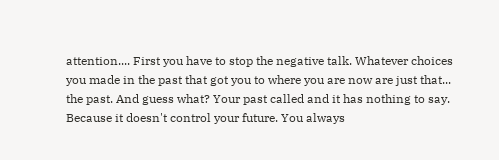attention.... First you have to stop the negative talk. Whatever choices you made in the past that got you to where you are now are just that... the past. And guess what? Your past called and it has nothing to say. Because it doesn't control your future. You always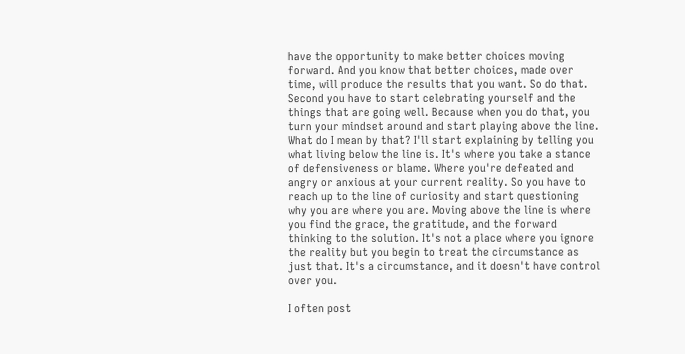have the opportunity to make better choices moving forward. And you know that better choices, made over time, will produce the results that you want. So do that. Second you have to start celebrating yourself and the things that are going well. Because when you do that, you turn your mindset around and start playing above the line. What do I mean by that? I'll start explaining by telling you what living below the line is. It's where you take a stance of defensiveness or blame. Where you're defeated and angry or anxious at your current reality. So you have to reach up to the line of curiosity and start questioning why you are where you are. Moving above the line is where you find the grace, the gratitude, and the forward thinking to the solution. It's not a place where you ignore the reality but you begin to treat the circumstance as just that. It's a circumstance, and it doesn't have control over you.

I often post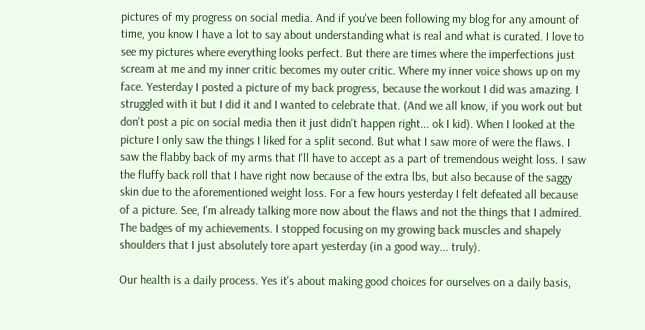pictures of my progress on social media. And if you've been following my blog for any amount of time, you know I have a lot to say about understanding what is real and what is curated. I love to see my pictures where everything looks perfect. But there are times where the imperfections just scream at me and my inner critic becomes my outer critic. Where my inner voice shows up on my face. Yesterday I posted a picture of my back progress, because the workout I did was amazing. I struggled with it but I did it and I wanted to celebrate that. (And we all know, if you work out but don't post a pic on social media then it just didn't happen right... ok I kid). When I looked at the picture I only saw the things I liked for a split second. But what I saw more of were the flaws. I saw the flabby back of my arms that I'll have to accept as a part of tremendous weight loss. I saw the fluffy back roll that I have right now because of the extra lbs, but also because of the saggy skin due to the aforementioned weight loss. For a few hours yesterday I felt defeated all because of a picture. See, I'm already talking more now about the flaws and not the things that I admired. The badges of my achievements. I stopped focusing on my growing back muscles and shapely shoulders that I just absolutely tore apart yesterday (in a good way... truly).

Our health is a daily process. Yes it's about making good choices for ourselves on a daily basis,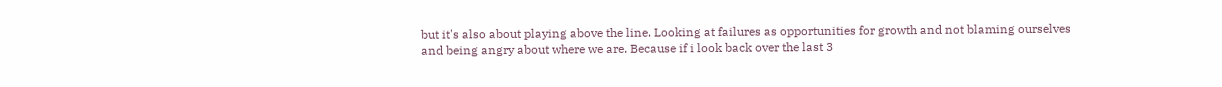but it's also about playing above the line. Looking at failures as opportunities for growth and not blaming ourselves and being angry about where we are. Because if i look back over the last 3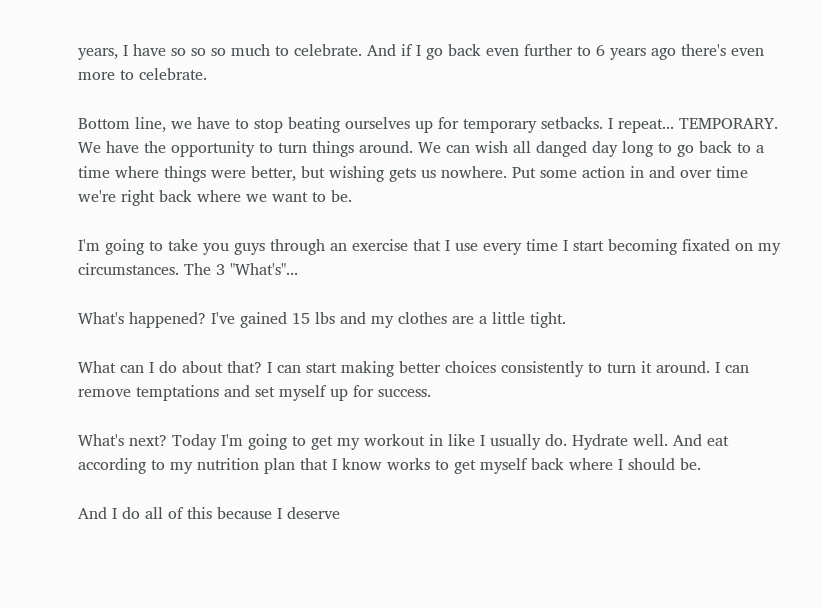years, I have so so so much to celebrate. And if I go back even further to 6 years ago there's even more to celebrate.

Bottom line, we have to stop beating ourselves up for temporary setbacks. I repeat... TEMPORARY. We have the opportunity to turn things around. We can wish all danged day long to go back to a time where things were better, but wishing gets us nowhere. Put some action in and over time we're right back where we want to be.

I'm going to take you guys through an exercise that I use every time I start becoming fixated on my circumstances. The 3 "What's"...

What's happened? I've gained 15 lbs and my clothes are a little tight.

What can I do about that? I can start making better choices consistently to turn it around. I can remove temptations and set myself up for success.

What's next? Today I'm going to get my workout in like I usually do. Hydrate well. And eat according to my nutrition plan that I know works to get myself back where I should be.

And I do all of this because I deserve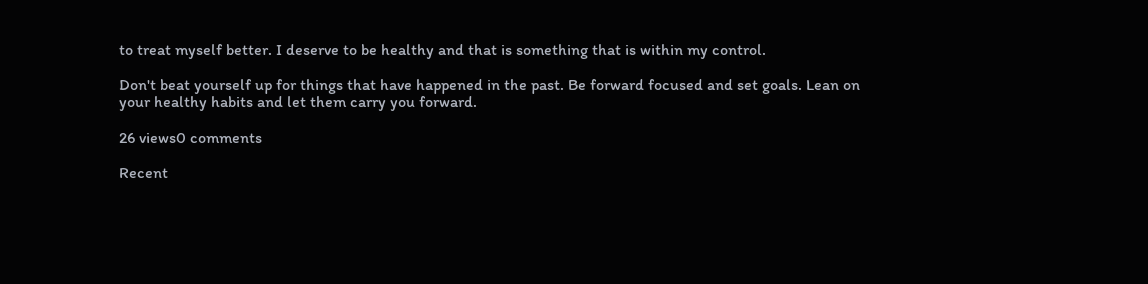to treat myself better. I deserve to be healthy and that is something that is within my control.

Don't beat yourself up for things that have happened in the past. Be forward focused and set goals. Lean on your healthy habits and let them carry you forward.

26 views0 comments

Recent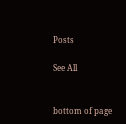Posts

See All


bottom of page